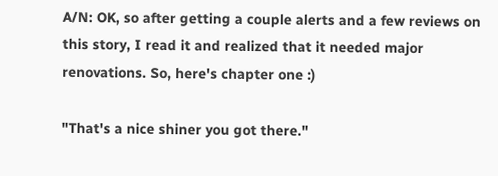A/N: OK, so after getting a couple alerts and a few reviews on this story, I read it and realized that it needed major renovations. So, here's chapter one :)

"That's a nice shiner you got there."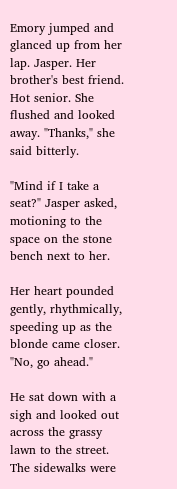Emory jumped and glanced up from her lap. Jasper. Her brother's best friend. Hot senior. She flushed and looked away. "Thanks," she said bitterly.

"Mind if I take a seat?" Jasper asked, motioning to the space on the stone bench next to her.

Her heart pounded gently, rhythmically, speeding up as the blonde came closer. "No, go ahead."

He sat down with a sigh and looked out across the grassy lawn to the street. The sidewalks were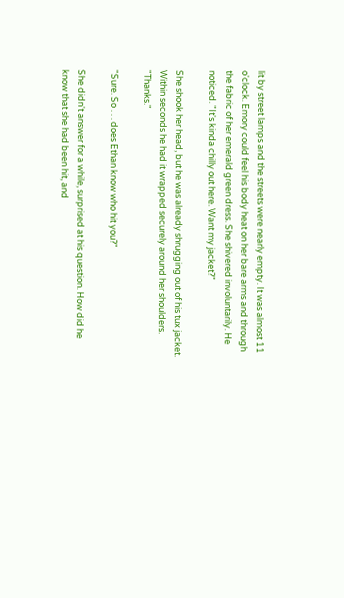lit by street lamps and the streets were nearly empty. It was almost 11 o'clock. Emory could feel his body heat on her bare arms and through the fabric of her emerald green dress. She shivered involuntarily. He noticed. "It's kinda chilly out here. Want my jacket?"

She shook her head, but he was already shrugging out of his tux jacket. Within seconds he had it wrapped securely around her shoulders. "Thanks."

"Sure. So . . . does Ethan know who hit you?"

She didn't answer for a while, surprised at his question. How did he know that she had been hit, and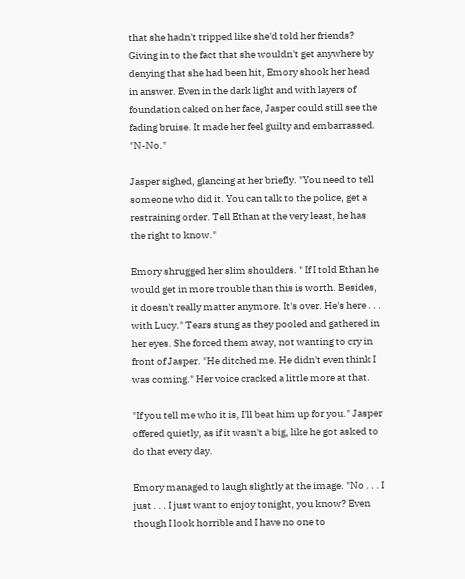that she hadn't tripped like she'd told her friends? Giving in to the fact that she wouldn't get anywhere by denying that she had been hit, Emory shook her head in answer. Even in the dark light and with layers of foundation caked on her face, Jasper could still see the fading bruise. It made her feel guilty and embarrassed. "N-No."

Jasper sighed, glancing at her briefly. "You need to tell someone who did it. You can talk to the police, get a restraining order. Tell Ethan at the very least, he has the right to know."

Emory shrugged her slim shoulders. " If I told Ethan he would get in more trouble than this is worth. Besides, it doesn't really matter anymore. It's over. He's here . . . with Lucy." Tears stung as they pooled and gathered in her eyes. She forced them away, not wanting to cry in front of Jasper. "He ditched me. He didn't even think I was coming." Her voice cracked a little more at that.

"If you tell me who it is, I'll beat him up for you." Jasper offered quietly, as if it wasn't a big, like he got asked to do that every day.

Emory managed to laugh slightly at the image. "No . . . I just . . . I just want to enjoy tonight, you know? Even though I look horrible and I have no one to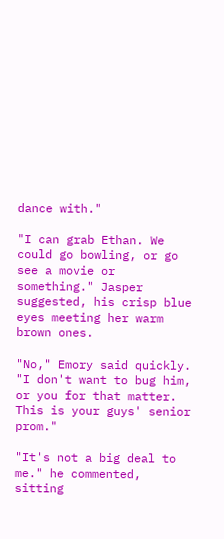dance with."

"I can grab Ethan. We could go bowling, or go see a movie or something." Jasper suggested, his crisp blue eyes meeting her warm brown ones.

"No," Emory said quickly. "I don't want to bug him, or you for that matter. This is your guys' senior prom."

"It's not a big deal to me." he commented, sitting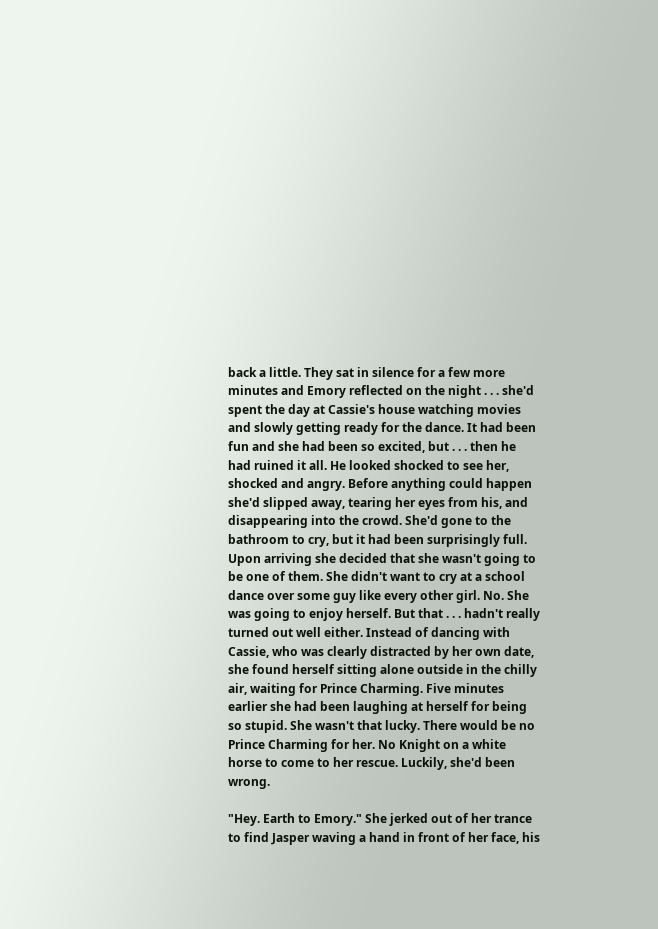back a little. They sat in silence for a few more minutes and Emory reflected on the night . . . she'd spent the day at Cassie's house watching movies and slowly getting ready for the dance. It had been fun and she had been so excited, but . . . then he had ruined it all. He looked shocked to see her, shocked and angry. Before anything could happen she'd slipped away, tearing her eyes from his, and disappearing into the crowd. She'd gone to the bathroom to cry, but it had been surprisingly full. Upon arriving she decided that she wasn't going to be one of them. She didn't want to cry at a school dance over some guy like every other girl. No. She was going to enjoy herself. But that . . . hadn't really turned out well either. Instead of dancing with Cassie, who was clearly distracted by her own date, she found herself sitting alone outside in the chilly air, waiting for Prince Charming. Five minutes earlier she had been laughing at herself for being so stupid. She wasn't that lucky. There would be no Prince Charming for her. No Knight on a white horse to come to her rescue. Luckily, she'd been wrong.

"Hey. Earth to Emory." She jerked out of her trance to find Jasper waving a hand in front of her face, his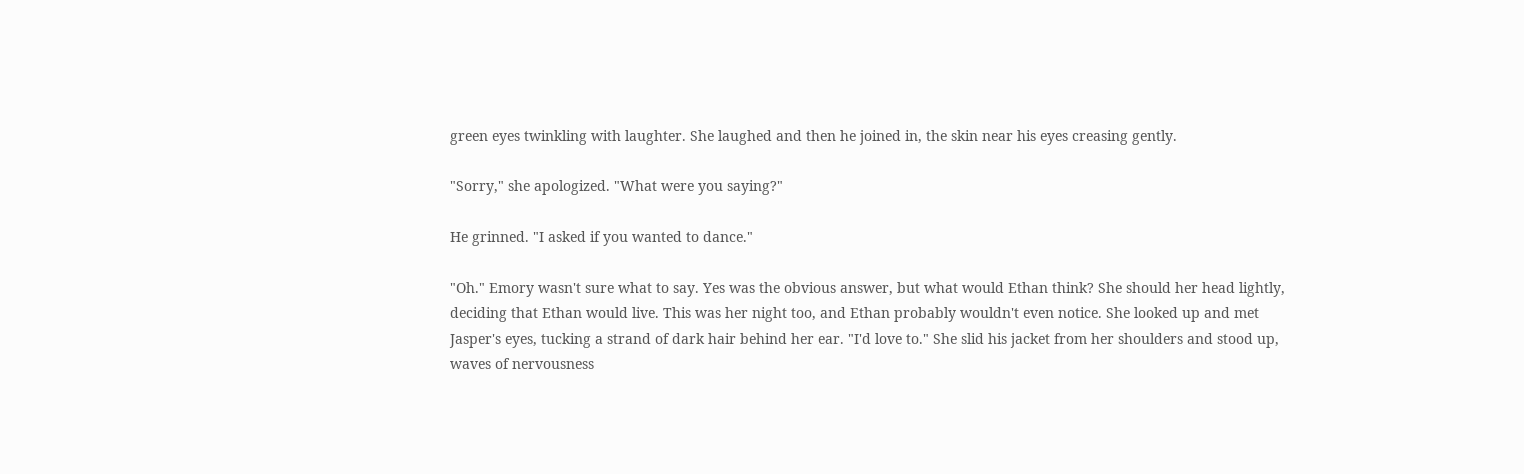green eyes twinkling with laughter. She laughed and then he joined in, the skin near his eyes creasing gently.

"Sorry," she apologized. "What were you saying?"

He grinned. "I asked if you wanted to dance."

"Oh." Emory wasn't sure what to say. Yes was the obvious answer, but what would Ethan think? She should her head lightly, deciding that Ethan would live. This was her night too, and Ethan probably wouldn't even notice. She looked up and met Jasper's eyes, tucking a strand of dark hair behind her ear. "I'd love to." She slid his jacket from her shoulders and stood up, waves of nervousness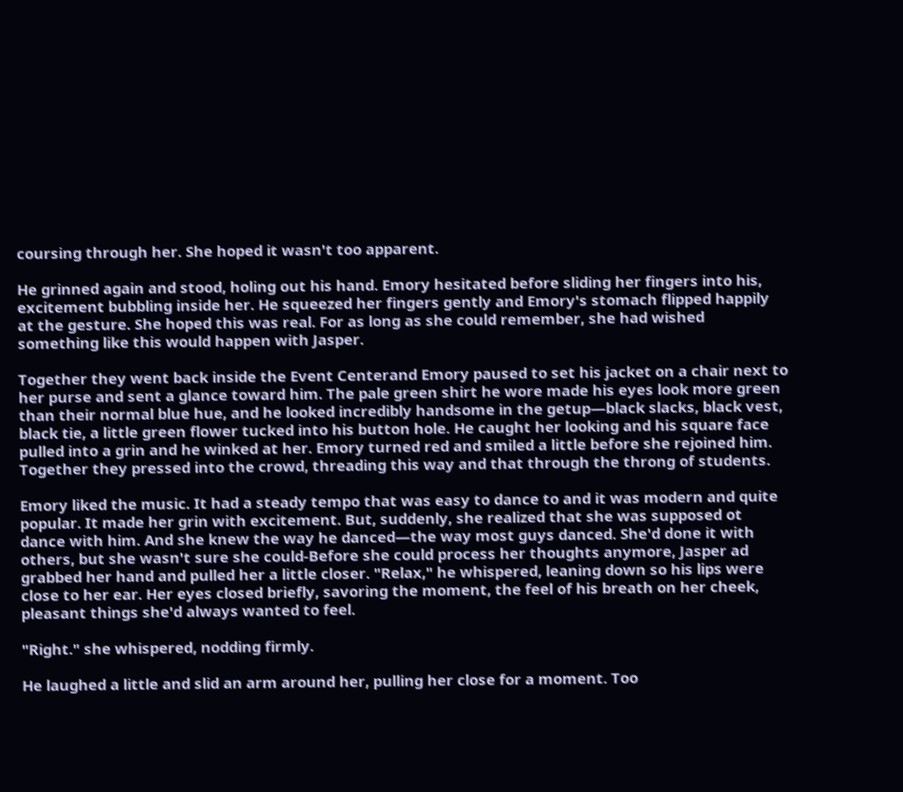coursing through her. She hoped it wasn't too apparent.

He grinned again and stood, holing out his hand. Emory hesitated before sliding her fingers into his, excitement bubbling inside her. He squeezed her fingers gently and Emory's stomach flipped happily at the gesture. She hoped this was real. For as long as she could remember, she had wished something like this would happen with Jasper.

Together they went back inside the Event Centerand Emory paused to set his jacket on a chair next to her purse and sent a glance toward him. The pale green shirt he wore made his eyes look more green than their normal blue hue, and he looked incredibly handsome in the getup—black slacks, black vest, black tie, a little green flower tucked into his button hole. He caught her looking and his square face pulled into a grin and he winked at her. Emory turned red and smiled a little before she rejoined him. Together they pressed into the crowd, threading this way and that through the throng of students.

Emory liked the music. It had a steady tempo that was easy to dance to and it was modern and quite popular. It made her grin with excitement. But, suddenly, she realized that she was supposed ot dance with him. And she knew the way he danced—the way most guys danced. She'd done it with others, but she wasn't sure she could-Before she could process her thoughts anymore, Jasper ad grabbed her hand and pulled her a little closer. "Relax," he whispered, leaning down so his lips were close to her ear. Her eyes closed briefly, savoring the moment, the feel of his breath on her cheek, pleasant things she'd always wanted to feel.

"Right." she whispered, nodding firmly.

He laughed a little and slid an arm around her, pulling her close for a moment. Too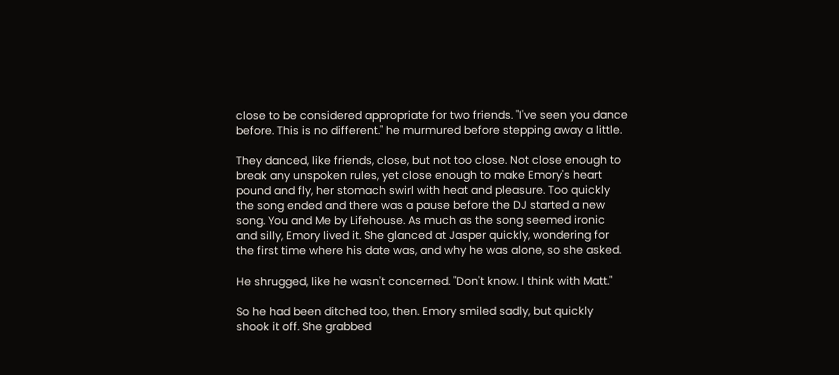close to be considered appropriate for two friends. "I've seen you dance before. This is no different." he murmured before stepping away a little.

They danced, like friends, close, but not too close. Not close enough to break any unspoken rules, yet close enough to make Emory's heart pound and fly, her stomach swirl with heat and pleasure. Too quickly the song ended and there was a pause before the DJ started a new song. You and Me by Lifehouse. As much as the song seemed ironic and silly, Emory lived it. She glanced at Jasper quickly, wondering for the first time where his date was, and why he was alone, so she asked.

He shrugged, like he wasn't concerned. "Don't know. I think with Matt."

So he had been ditched too, then. Emory smiled sadly, but quickly shook it off. She grabbed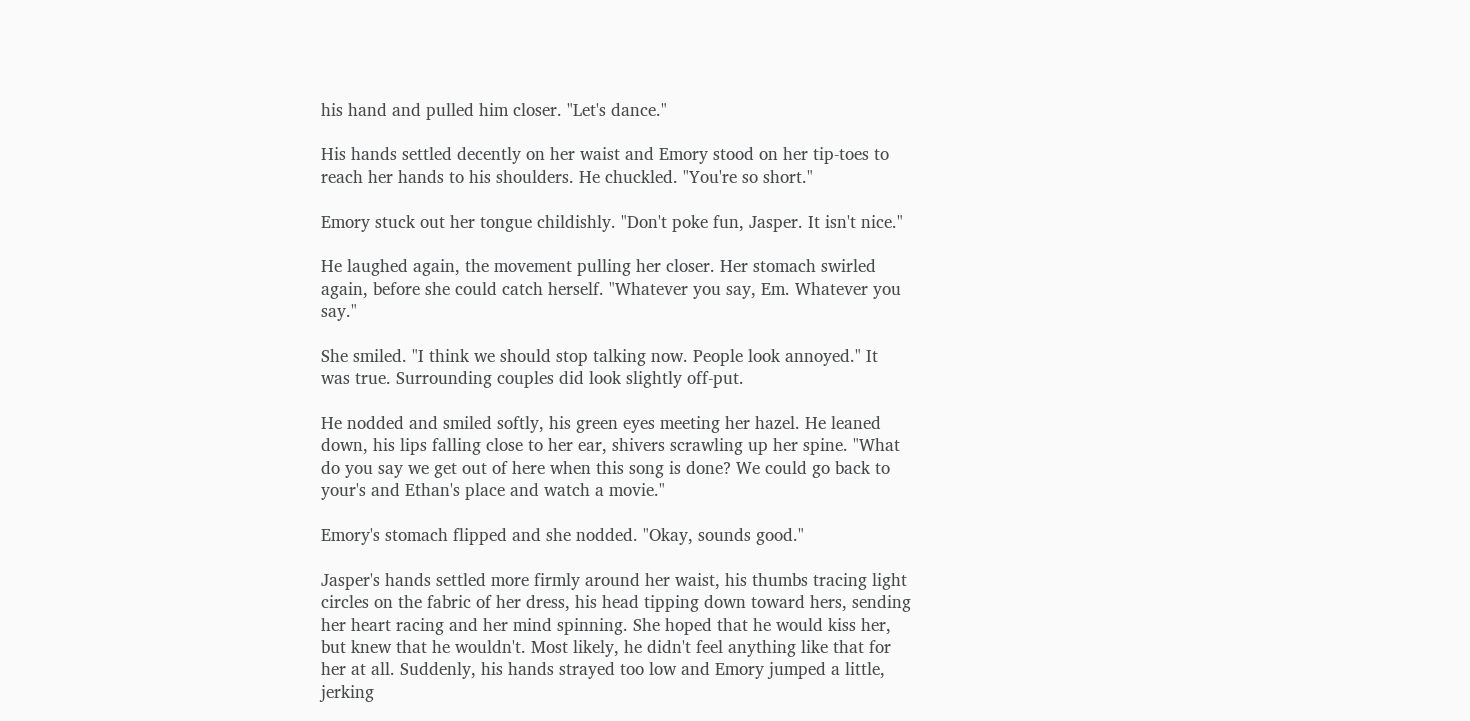his hand and pulled him closer. "Let's dance."

His hands settled decently on her waist and Emory stood on her tip-toes to reach her hands to his shoulders. He chuckled. "You're so short."

Emory stuck out her tongue childishly. "Don't poke fun, Jasper. It isn't nice."

He laughed again, the movement pulling her closer. Her stomach swirled again, before she could catch herself. "Whatever you say, Em. Whatever you say."

She smiled. "I think we should stop talking now. People look annoyed." It was true. Surrounding couples did look slightly off-put.

He nodded and smiled softly, his green eyes meeting her hazel. He leaned down, his lips falling close to her ear, shivers scrawling up her spine. "What do you say we get out of here when this song is done? We could go back to your's and Ethan's place and watch a movie."

Emory's stomach flipped and she nodded. "Okay, sounds good."

Jasper's hands settled more firmly around her waist, his thumbs tracing light circles on the fabric of her dress, his head tipping down toward hers, sending her heart racing and her mind spinning. She hoped that he would kiss her, but knew that he wouldn't. Most likely, he didn't feel anything like that for her at all. Suddenly, his hands strayed too low and Emory jumped a little, jerking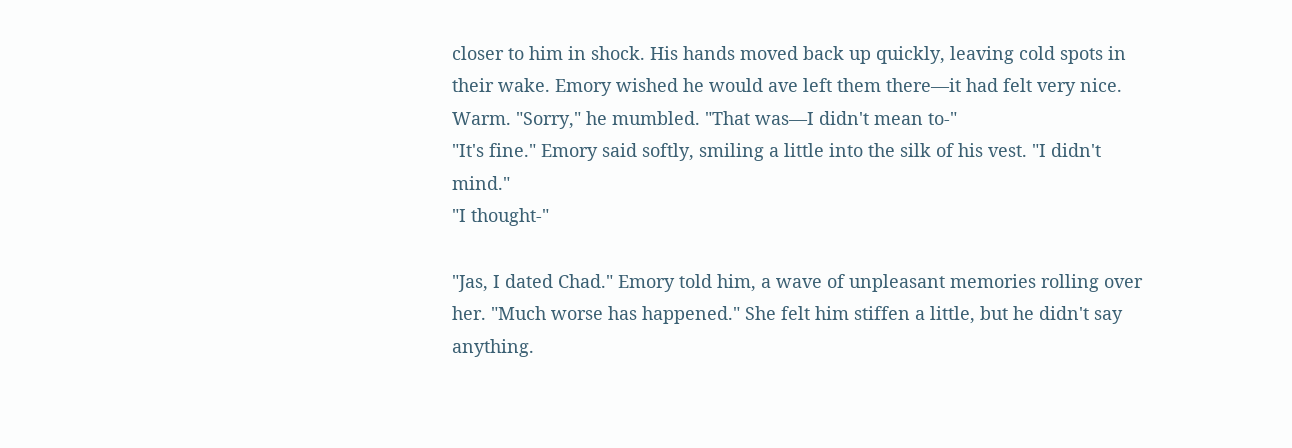closer to him in shock. His hands moved back up quickly, leaving cold spots in their wake. Emory wished he would ave left them there—it had felt very nice. Warm. "Sorry," he mumbled. "That was—I didn't mean to-"
"It's fine." Emory said softly, smiling a little into the silk of his vest. "I didn't mind."
"I thought-"

"Jas, I dated Chad." Emory told him, a wave of unpleasant memories rolling over her. "Much worse has happened." She felt him stiffen a little, but he didn't say anything.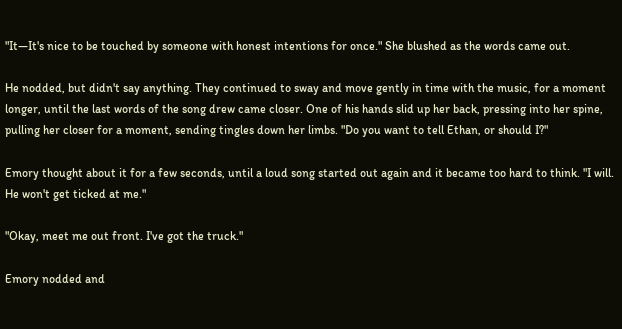"It—It's nice to be touched by someone with honest intentions for once." She blushed as the words came out.

He nodded, but didn't say anything. They continued to sway and move gently in time with the music, for a moment longer, until the last words of the song drew came closer. One of his hands slid up her back, pressing into her spine, pulling her closer for a moment, sending tingles down her limbs. "Do you want to tell Ethan, or should I?"

Emory thought about it for a few seconds, until a loud song started out again and it became too hard to think. "I will. He won't get ticked at me."

"Okay, meet me out front. I've got the truck."

Emory nodded and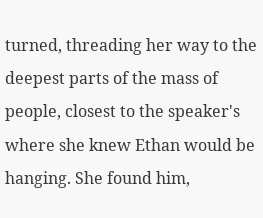turned, threading her way to the deepest parts of the mass of people, closest to the speaker's where she knew Ethan would be hanging. She found him,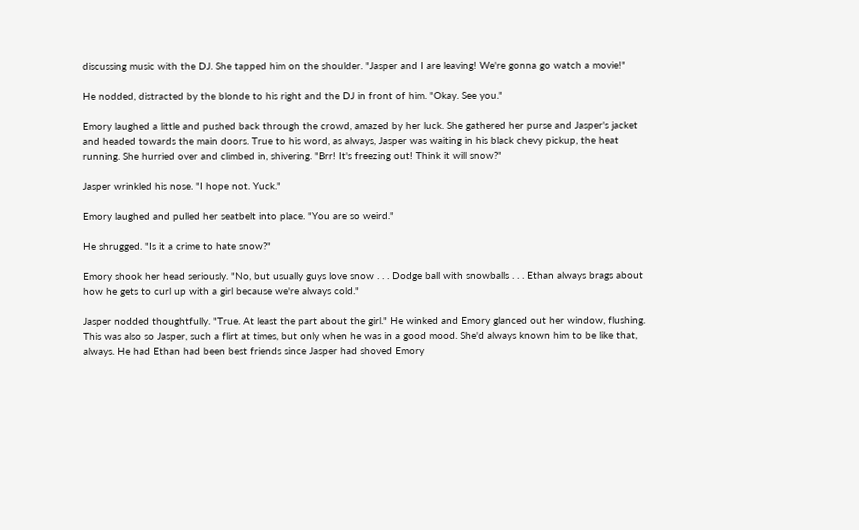discussing music with the DJ. She tapped him on the shoulder. "Jasper and I are leaving! We're gonna go watch a movie!"

He nodded, distracted by the blonde to his right and the DJ in front of him. "Okay. See you."

Emory laughed a little and pushed back through the crowd, amazed by her luck. She gathered her purse and Jasper's jacket and headed towards the main doors. True to his word, as always, Jasper was waiting in his black chevy pickup, the heat running. She hurried over and climbed in, shivering. "Brr! It's freezing out! Think it will snow?"

Jasper wrinkled his nose. "I hope not. Yuck."

Emory laughed and pulled her seatbelt into place. "You are so weird."

He shrugged. "Is it a crime to hate snow?"

Emory shook her head seriously. "No, but usually guys love snow . . . Dodge ball with snowballs . . . Ethan always brags about how he gets to curl up with a girl because we're always cold."

Jasper nodded thoughtfully. "True. At least the part about the girl." He winked and Emory glanced out her window, flushing. This was also so Jasper, such a flirt at times, but only when he was in a good mood. She'd always known him to be like that, always. He had Ethan had been best friends since Jasper had shoved Emory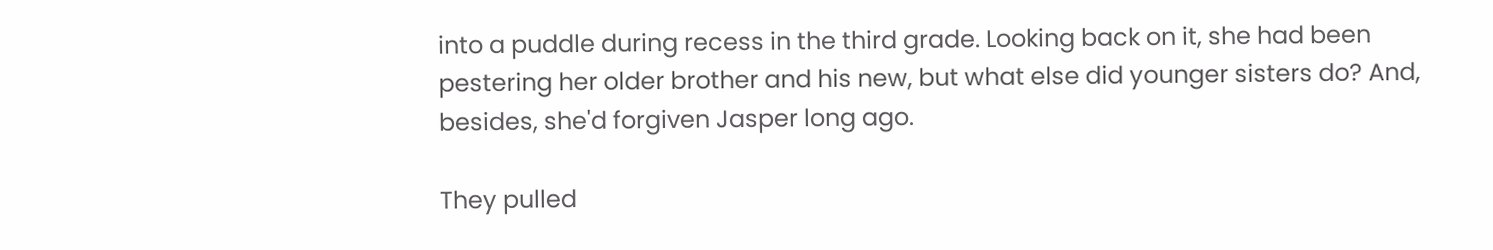into a puddle during recess in the third grade. Looking back on it, she had been pestering her older brother and his new, but what else did younger sisters do? And, besides, she'd forgiven Jasper long ago.

They pulled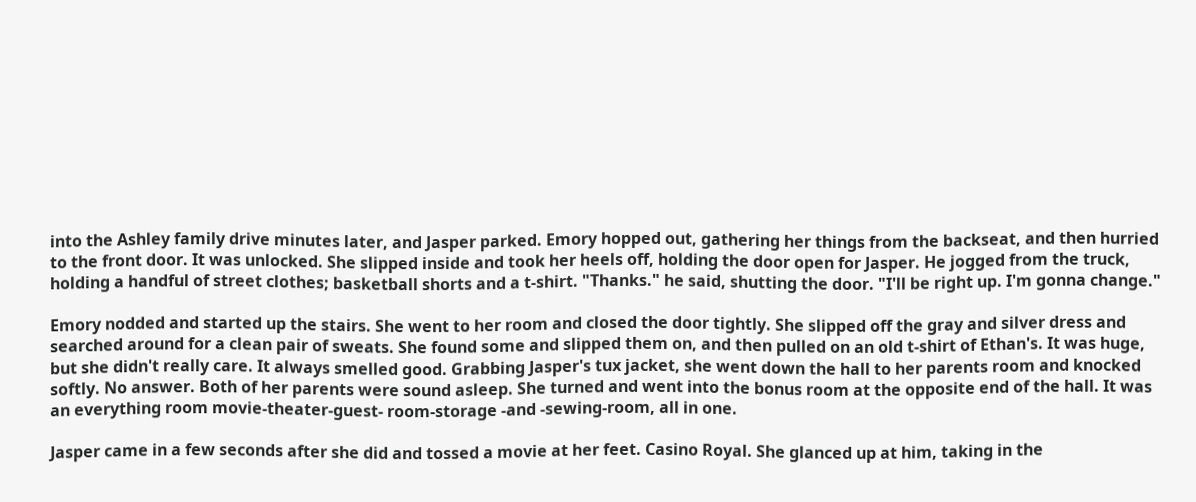into the Ashley family drive minutes later, and Jasper parked. Emory hopped out, gathering her things from the backseat, and then hurried to the front door. It was unlocked. She slipped inside and took her heels off, holding the door open for Jasper. He jogged from the truck, holding a handful of street clothes; basketball shorts and a t-shirt. "Thanks." he said, shutting the door. "I'll be right up. I'm gonna change."

Emory nodded and started up the stairs. She went to her room and closed the door tightly. She slipped off the gray and silver dress and searched around for a clean pair of sweats. She found some and slipped them on, and then pulled on an old t-shirt of Ethan's. It was huge, but she didn't really care. It always smelled good. Grabbing Jasper's tux jacket, she went down the hall to her parents room and knocked softly. No answer. Both of her parents were sound asleep. She turned and went into the bonus room at the opposite end of the hall. It was an everything room movie-theater-guest- room-storage -and -sewing-room, all in one.

Jasper came in a few seconds after she did and tossed a movie at her feet. Casino Royal. She glanced up at him, taking in the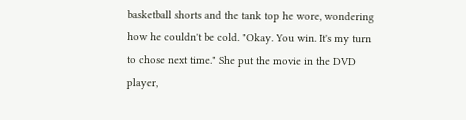basketball shorts and the tank top he wore, wondering how he couldn't be cold. "Okay. You win. It's my turn to chose next time." She put the movie in the DVD player,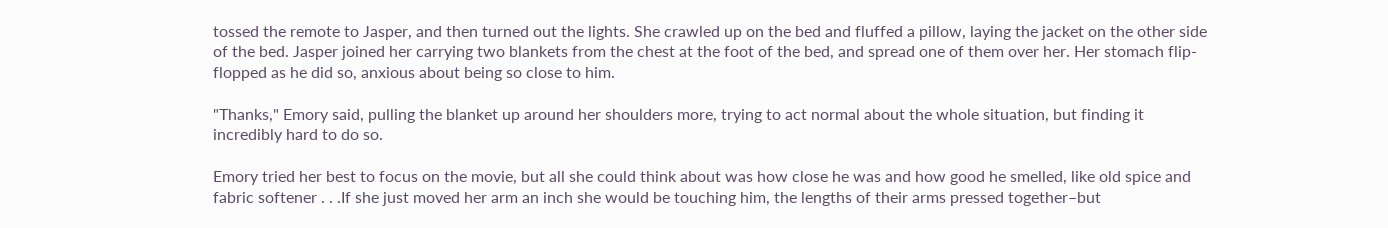tossed the remote to Jasper, and then turned out the lights. She crawled up on the bed and fluffed a pillow, laying the jacket on the other side of the bed. Jasper joined her carrying two blankets from the chest at the foot of the bed, and spread one of them over her. Her stomach flip-flopped as he did so, anxious about being so close to him.

"Thanks," Emory said, pulling the blanket up around her shoulders more, trying to act normal about the whole situation, but finding it incredibly hard to do so.

Emory tried her best to focus on the movie, but all she could think about was how close he was and how good he smelled, like old spice and fabric softener . . .If she just moved her arm an inch she would be touching him, the lengths of their arms pressed together–but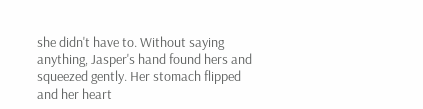she didn't have to. Without saying anything, Jasper's hand found hers and squeezed gently. Her stomach flipped and her heart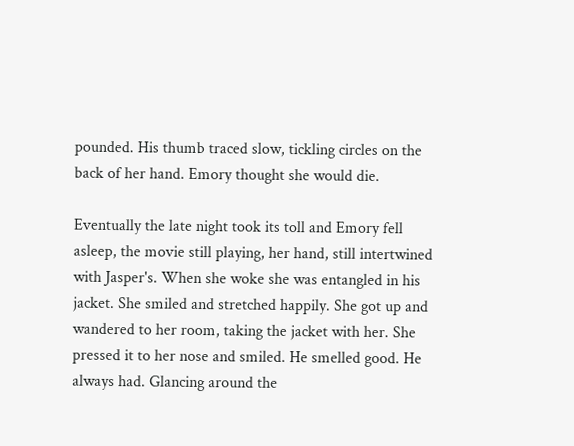pounded. His thumb traced slow, tickling circles on the back of her hand. Emory thought she would die.

Eventually the late night took its toll and Emory fell asleep, the movie still playing, her hand, still intertwined with Jasper's. When she woke she was entangled in his jacket. She smiled and stretched happily. She got up and wandered to her room, taking the jacket with her. She pressed it to her nose and smiled. He smelled good. He always had. Glancing around the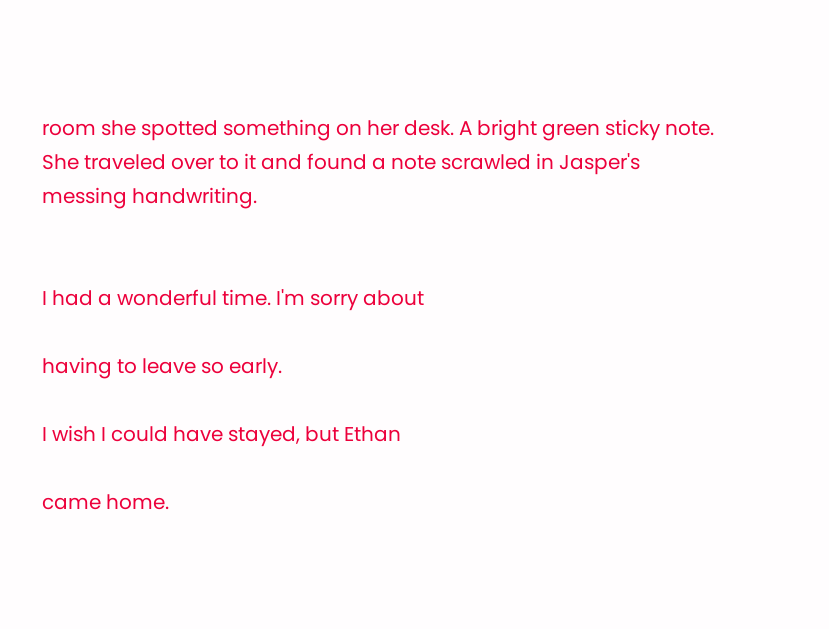room she spotted something on her desk. A bright green sticky note. She traveled over to it and found a note scrawled in Jasper's messing handwriting.


I had a wonderful time. I'm sorry about

having to leave so early.

I wish I could have stayed, but Ethan

came home.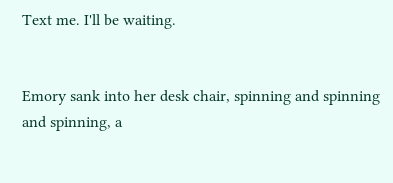Text me. I'll be waiting.


Emory sank into her desk chair, spinning and spinning and spinning, a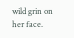wild grin on her face.